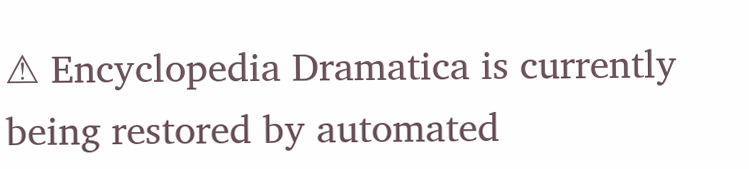⚠ Encyclopedia Dramatica is currently being restored by automated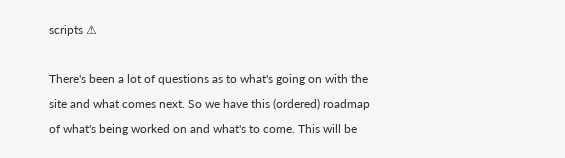scripts ⚠

There's been a lot of questions as to what's going on with the site and what comes next. So we have this (ordered) roadmap of what's being worked on and what's to come. This will be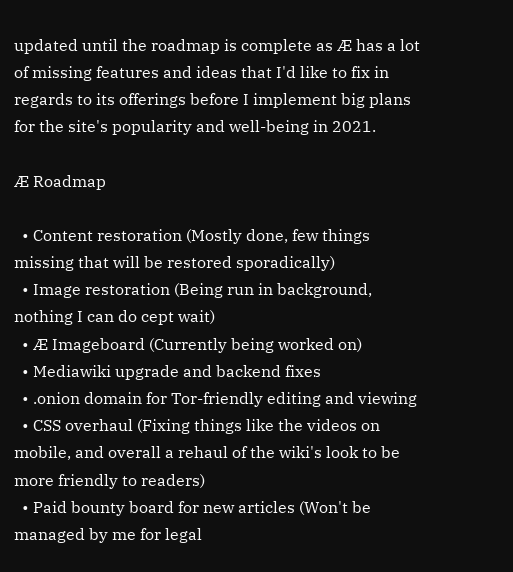updated until the roadmap is complete as Æ has a lot of missing features and ideas that I'd like to fix in regards to its offerings before I implement big plans for the site's popularity and well-being in 2021.

Æ Roadmap

  • Content restoration (Mostly done, few things missing that will be restored sporadically)
  • Image restoration (Being run in background, nothing I can do cept wait)
  • Æ Imageboard (Currently being worked on)
  • Mediawiki upgrade and backend fixes
  • .onion domain for Tor-friendly editing and viewing
  • CSS overhaul (Fixing things like the videos on mobile, and overall a rehaul of the wiki's look to be more friendly to readers)
  • Paid bounty board for new articles (Won't be managed by me for legal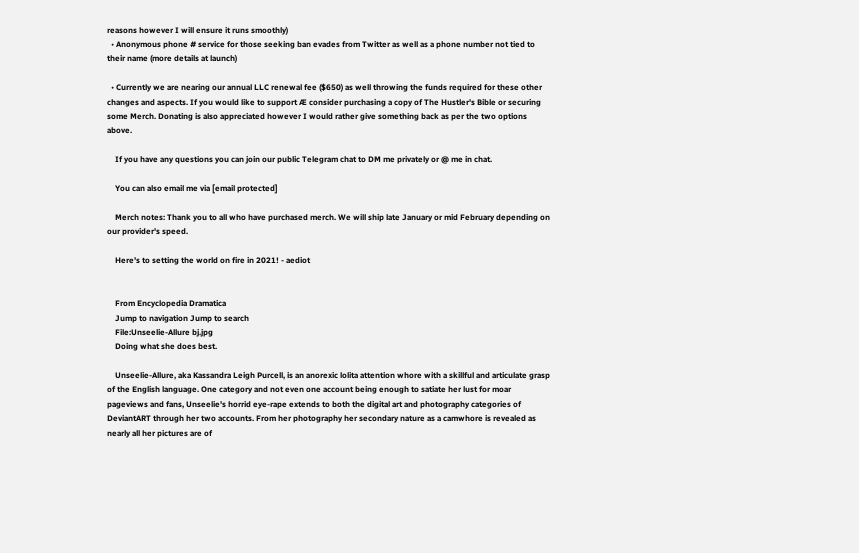reasons however I will ensure it runs smoothly)
  • Anonymous phone # service for those seeking ban evades from Twitter as well as a phone number not tied to their name (more details at launch)

  • Currently we are nearing our annual LLC renewal fee ($650) as well throwing the funds required for these other changes and aspects. If you would like to support Æ consider purchasing a copy of The Hustler's Bible or securing some Merch. Donating is also appreciated however I would rather give something back as per the two options above.

    If you have any questions you can join our public Telegram chat to DM me privately or @ me in chat.

    You can also email me via [email protected]

    Merch notes: Thank you to all who have purchased merch. We will ship late January or mid February depending on our provider's speed.

    Here's to setting the world on fire in 2021! - aediot


    From Encyclopedia Dramatica
    Jump to navigation Jump to search
    File:Unseelie-Allure bj.jpg
    Doing what she does best.

    Unseelie-Allure, aka Kassandra Leigh Purcell, is an anorexic lolita attention whore with a skillful and articulate grasp of the English language. One category and not even one account being enough to satiate her lust for moar pageviews and fans, Unseelie's horrid eye-rape extends to both the digital art and photography categories of DeviantART through her two accounts. From her photography her secondary nature as a camwhore is revealed as nearly all her pictures are of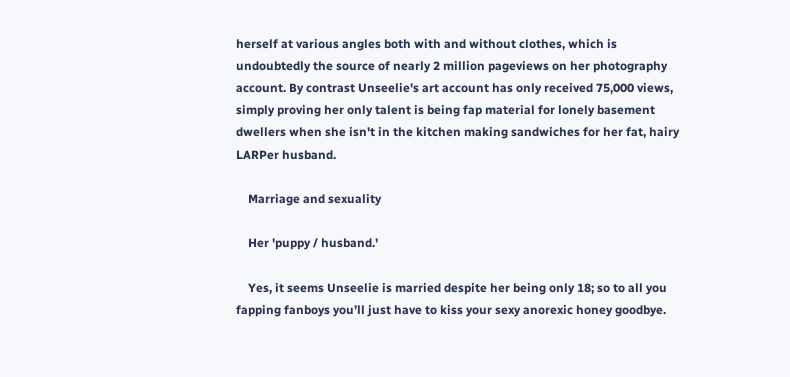herself at various angles both with and without clothes, which is undoubtedly the source of nearly 2 million pageviews on her photography account. By contrast Unseelie's art account has only received 75,000 views, simply proving her only talent is being fap material for lonely basement dwellers when she isn't in the kitchen making sandwiches for her fat, hairy LARPer husband.

    Marriage and sexuality

    Her 'puppy / husband.'

    Yes, it seems Unseelie is married despite her being only 18; so to all you fapping fanboys you’ll just have to kiss your sexy anorexic honey goodbye.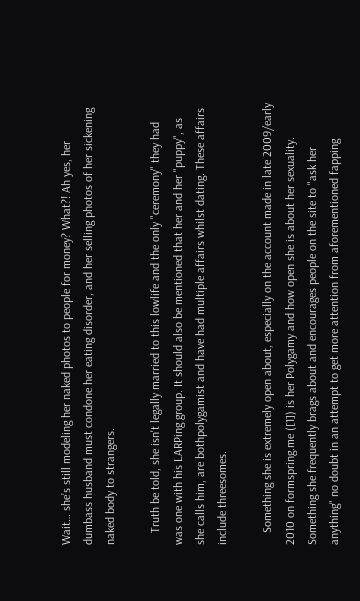Wait… she’s still modeling her naked photos to people for money? What?! Ah yes, her dumbass husband must condone her eating disorder, and her selling photos of her sickening naked body to strangers.

    Truth be told, she isn't legally married to this lowlife and the only "ceremony" they had was one with his LARPing group. It should also be mentioned that her and her "puppy", as she calls him, are bothpolygamist and have had multiple affairs whilst dating. These affairs include threesomes.

    Something she is extremely open about, especially on the account made in late 2009/early 2010 on formspring.me ([1]) is her Polygamy and how open she is about her sexuality. Something she frequently brags about and encourages people on the site to "ask her anything" no doubt in an attempt to get more attention from aforementioned fapping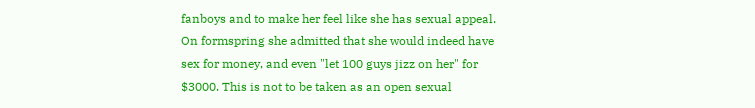fanboys and to make her feel like she has sexual appeal. On formspring she admitted that she would indeed have sex for money, and even "let 100 guys jizz on her" for $3000. This is not to be taken as an open sexual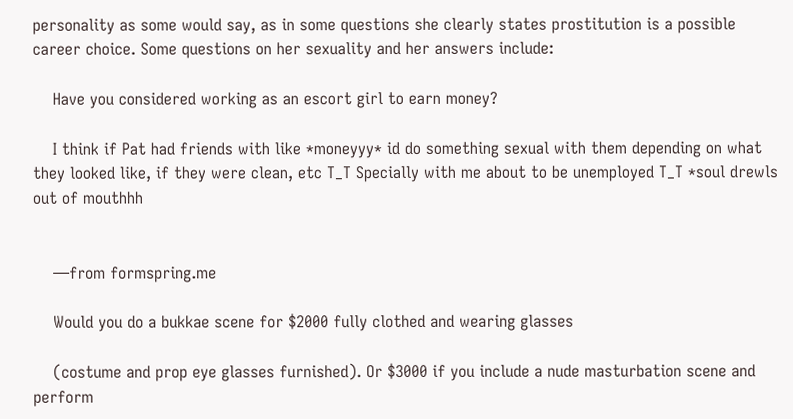personality as some would say, as in some questions she clearly states prostitution is a possible career choice. Some questions on her sexuality and her answers include:

    Have you considered working as an escort girl to earn money?

    I think if Pat had friends with like *moneyyy* id do something sexual with them depending on what they looked like, if they were clean, etc T_T Specially with me about to be unemployed T_T *soul drewls out of mouthhh


    —from formspring.me

    Would you do a bukkae scene for $2000 fully clothed and wearing glasses

    (costume and prop eye glasses furnished). Or $3000 if you include a nude masturbation scene and perform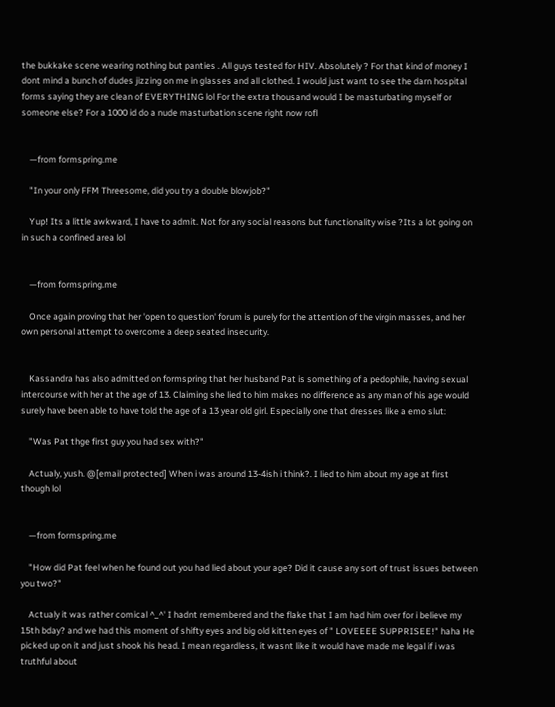the bukkake scene wearing nothing but panties . All guys tested for HIV. Absolutely ? For that kind of money I dont mind a bunch of dudes jizzing on me in glasses and all clothed. I would just want to see the darn hospital forms saying they are clean of EVERYTHING lol For the extra thousand would I be masturbating myself or someone else? For a 1000 id do a nude masturbation scene right now rofl


    —from formspring.me

    "In your only FFM Threesome, did you try a double blowjob?"

    Yup! Its a little awkward, I have to admit. Not for any social reasons but functionality wise ?Its a lot going on in such a confined area lol


    —from formspring.me

    Once again proving that her 'open to question' forum is purely for the attention of the virgin masses, and her own personal attempt to overcome a deep seated insecurity.


    Kassandra has also admitted on formspring that her husband Pat is something of a pedophile, having sexual intercourse with her at the age of 13. Claiming she lied to him makes no difference as any man of his age would surely have been able to have told the age of a 13 year old girl. Especially one that dresses like a emo slut:

    "Was Pat thge first guy you had sex with?"

    Actualy, yush. @[email protected] When i was around 13-4ish i think?. I lied to him about my age at first though lol


    —from formspring.me

    "How did Pat feel when he found out you had lied about your age? Did it cause any sort of trust issues between you two?"

    Actualy it was rather comical ^_^' I hadnt remembered and the flake that I am had him over for i believe my 15th bday? and we had this moment of shifty eyes and big old kitten eyes of " LOVEEEE SUPPRISEE!" haha He picked up on it and just shook his head. I mean regardless, it wasnt like it would have made me legal if i was truthful about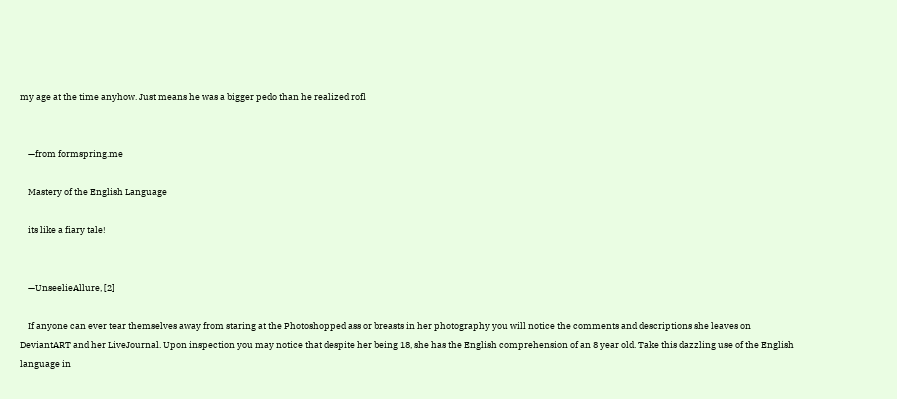my age at the time anyhow. Just means he was a bigger pedo than he realized rofl


    —from formspring.me

    Mastery of the English Language

    its like a fiary tale!


    —UnseelieAllure, [2]

    If anyone can ever tear themselves away from staring at the Photoshopped ass or breasts in her photography you will notice the comments and descriptions she leaves on DeviantART and her LiveJournal. Upon inspection you may notice that despite her being 18, she has the English comprehension of an 8 year old. Take this dazzling use of the English language in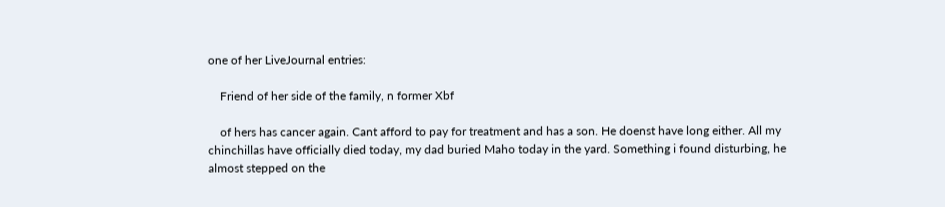one of her LiveJournal entries:

    Friend of her side of the family, n former Xbf

    of hers has cancer again. Cant afford to pay for treatment and has a son. He doenst have long either. All my chinchillas have officially died today, my dad buried Maho today in the yard. Something i found disturbing, he almost stepped on the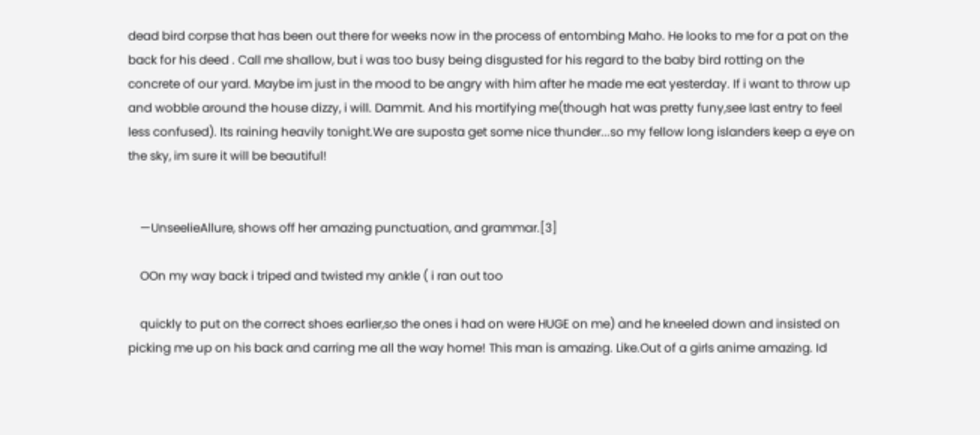dead bird corpse that has been out there for weeks now in the process of entombing Maho. He looks to me for a pat on the back for his deed . Call me shallow, but i was too busy being disgusted for his regard to the baby bird rotting on the concrete of our yard. Maybe im just in the mood to be angry with him after he made me eat yesterday. If i want to throw up and wobble around the house dizzy, i will. Dammit. And his mortifying me(though hat was pretty funy,see last entry to feel less confused). Its raining heavily tonight.We are suposta get some nice thunder...so my fellow long islanders keep a eye on the sky, im sure it will be beautiful!


    —UnseelieAllure, shows off her amazing punctuation, and grammar.[3]

    OOn my way back i triped and twisted my ankle ( i ran out too

    quickly to put on the correct shoes earlier,so the ones i had on were HUGE on me) and he kneeled down and insisted on picking me up on his back and carring me all the way home! This man is amazing. Like.Out of a girls anime amazing. Id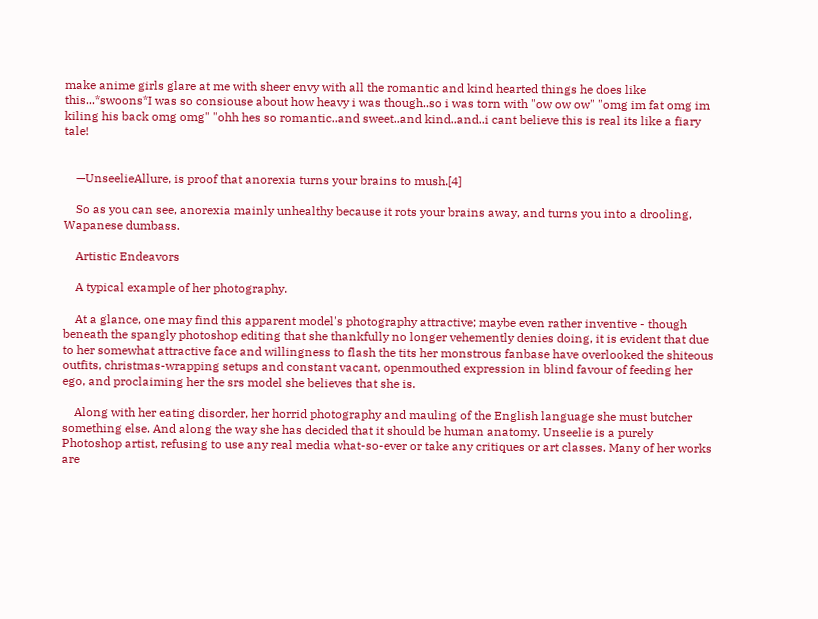make anime girls glare at me with sheer envy with all the romantic and kind hearted things he does like this...*swoons*I was so consiouse about how heavy i was though..so i was torn with "ow ow ow" "omg im fat omg im kiling his back omg omg" "ohh hes so romantic..and sweet..and kind..and..i cant believe this is real its like a fiary tale!


    —UnseelieAllure, is proof that anorexia turns your brains to mush.[4]

    So as you can see, anorexia mainly unhealthy because it rots your brains away, and turns you into a drooling, Wapanese dumbass.

    Artistic Endeavors

    A typical example of her photography.

    At a glance, one may find this apparent model's photography attractive; maybe even rather inventive - though beneath the spangly photoshop editing that she thankfully no longer vehemently denies doing, it is evident that due to her somewhat attractive face and willingness to flash the tits her monstrous fanbase have overlooked the shiteous outfits, christmas-wrapping setups and constant vacant, openmouthed expression in blind favour of feeding her ego, and proclaiming her the srs model she believes that she is.

    Along with her eating disorder, her horrid photography and mauling of the English language she must butcher something else. And along the way she has decided that it should be human anatomy. Unseelie is a purely Photoshop artist, refusing to use any real media what-so-ever or take any critiques or art classes. Many of her works are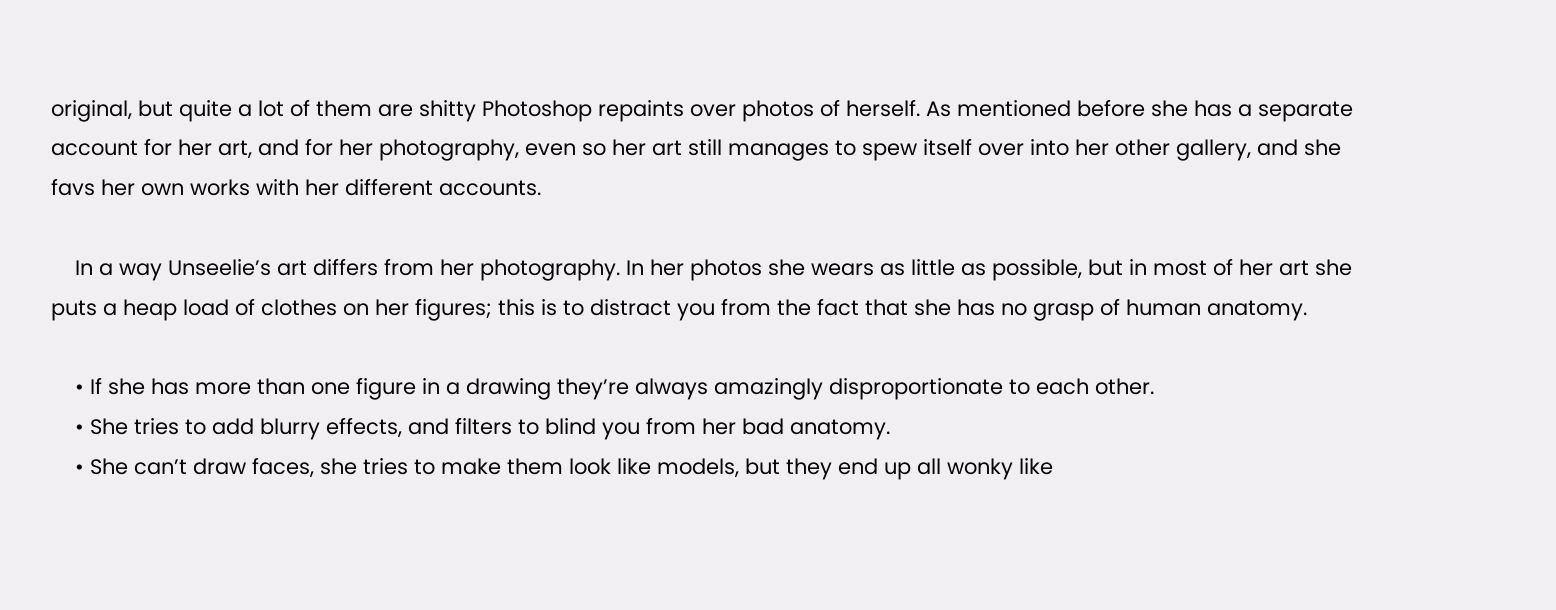original, but quite a lot of them are shitty Photoshop repaints over photos of herself. As mentioned before she has a separate account for her art, and for her photography, even so her art still manages to spew itself over into her other gallery, and she favs her own works with her different accounts.

    In a way Unseelie’s art differs from her photography. In her photos she wears as little as possible, but in most of her art she puts a heap load of clothes on her figures; this is to distract you from the fact that she has no grasp of human anatomy.

    • If she has more than one figure in a drawing they’re always amazingly disproportionate to each other.
    • She tries to add blurry effects, and filters to blind you from her bad anatomy.
    • She can’t draw faces, she tries to make them look like models, but they end up all wonky like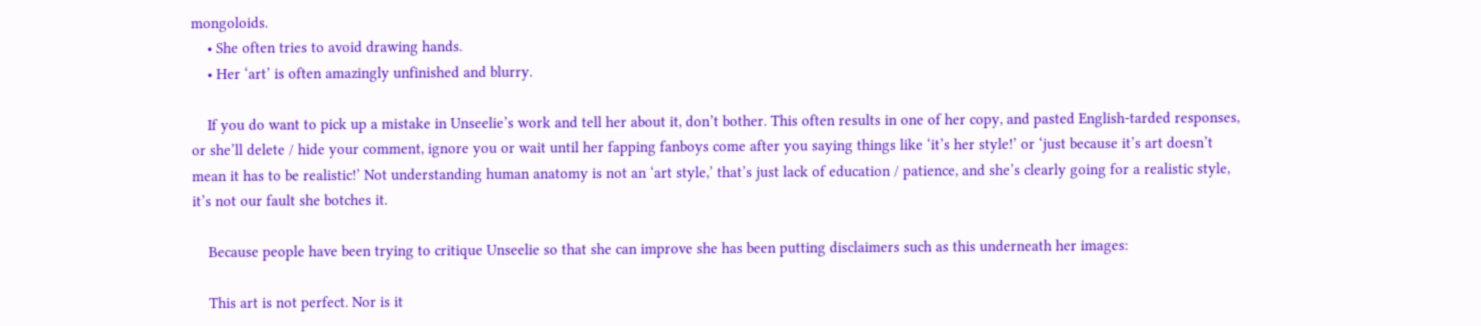mongoloids.
    • She often tries to avoid drawing hands.
    • Her ‘art’ is often amazingly unfinished and blurry.

    If you do want to pick up a mistake in Unseelie’s work and tell her about it, don’t bother. This often results in one of her copy, and pasted English-tarded responses, or she’ll delete / hide your comment, ignore you or wait until her fapping fanboys come after you saying things like ‘it’s her style!’ or ‘just because it’s art doesn’t mean it has to be realistic!’ Not understanding human anatomy is not an ‘art style,’ that’s just lack of education / patience, and she’s clearly going for a realistic style, it’s not our fault she botches it.

    Because people have been trying to critique Unseelie so that she can improve she has been putting disclaimers such as this underneath her images:

    This art is not perfect. Nor is it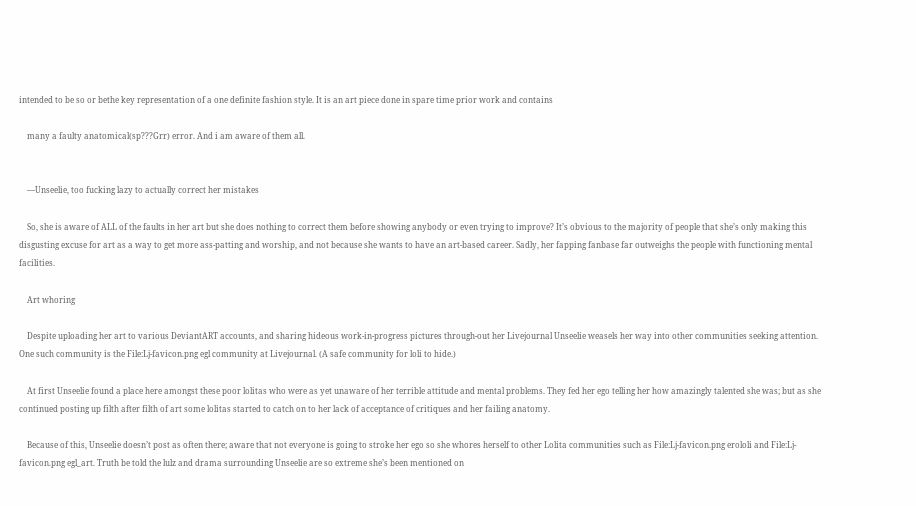intended to be so or bethe key representation of a one definite fashion style. It is an art piece done in spare time prior work and contains

    many a faulty anatomical(sp???Grr) error. And i am aware of them all.


    —Unseelie, too fucking lazy to actually correct her mistakes

    So, she is aware of ALL of the faults in her art but she does nothing to correct them before showing anybody or even trying to improve? It’s obvious to the majority of people that she’s only making this disgusting excuse for art as a way to get more ass-patting and worship, and not because she wants to have an art-based career. Sadly, her fapping fanbase far outweighs the people with functioning mental facilities.

    Art whoring

    Despite uploading her art to various DeviantART accounts, and sharing hideous work-in-progress pictures through-out her Livejournal Unseelie weasels her way into other communities seeking attention. One such community is the File:Lj-favicon.png egl community at Livejournal. (A safe community for loli to hide.)

    At first Unseelie found a place here amongst these poor lolitas who were as yet unaware of her terrible attitude and mental problems. They fed her ego telling her how amazingly talented she was; but as she continued posting up filth after filth of art some lolitas started to catch on to her lack of acceptance of critiques and her failing anatomy.

    Because of this, Unseelie doesn’t post as often there; aware that not everyone is going to stroke her ego so she whores herself to other Lolita communities such as File:Lj-favicon.png erololi and File:Lj-favicon.png egl_art. Truth be told the lulz and drama surrounding Unseelie are so extreme she’s been mentioned on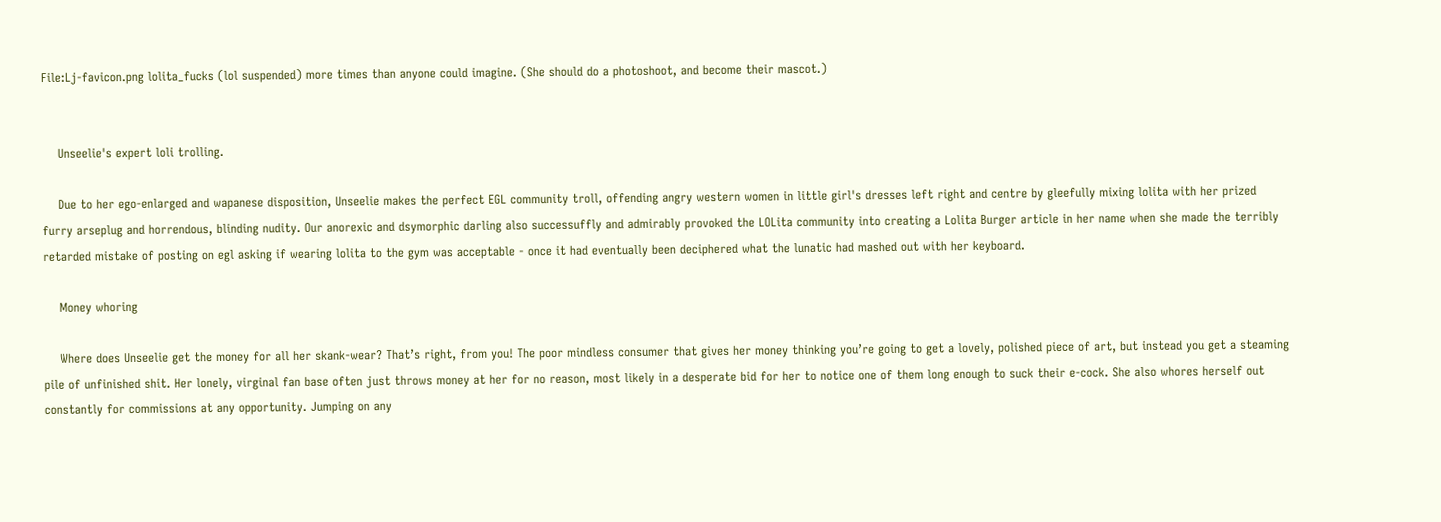File:Lj-favicon.png lolita_fucks (lol suspended) more times than anyone could imagine. (She should do a photoshoot, and become their mascot.)


    Unseelie's expert loli trolling.

    Due to her ego-enlarged and wapanese disposition, Unseelie makes the perfect EGL community troll, offending angry western women in little girl's dresses left right and centre by gleefully mixing lolita with her prized furry arseplug and horrendous, blinding nudity. Our anorexic and dsymorphic darling also successuffly and admirably provoked the LOLita community into creating a Lolita Burger article in her name when she made the terribly retarded mistake of posting on egl asking if wearing lolita to the gym was acceptable - once it had eventually been deciphered what the lunatic had mashed out with her keyboard.

    Money whoring

    Where does Unseelie get the money for all her skank-wear? That’s right, from you! The poor mindless consumer that gives her money thinking you’re going to get a lovely, polished piece of art, but instead you get a steaming pile of unfinished shit. Her lonely, virginal fan base often just throws money at her for no reason, most likely in a desperate bid for her to notice one of them long enough to suck their e-cock. She also whores herself out constantly for commissions at any opportunity. Jumping on any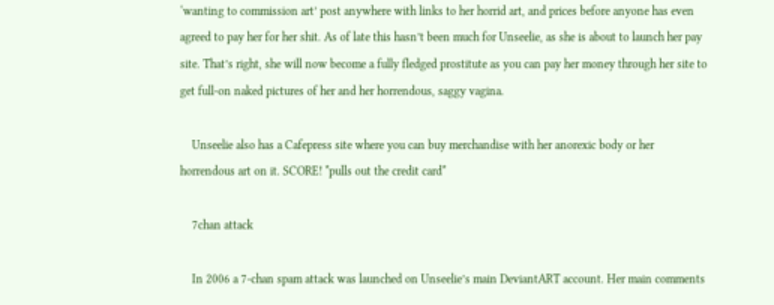‘wanting to commission art’ post anywhere with links to her horrid art, and prices before anyone has even agreed to pay her for her shit. As of late this hasn’t been much for Unseelie, as she is about to launch her pay site. That’s right, she will now become a fully fledged prostitute as you can pay her money through her site to get full-on naked pictures of her and her horrendous, saggy vagina.

    Unseelie also has a Cafepress site where you can buy merchandise with her anorexic body or her horrendous art on it. SCORE! *pulls out the credit card*

    7chan attack

    In 2006 a 7-chan spam attack was launched on Unseelie’s main DeviantART account. Her main comments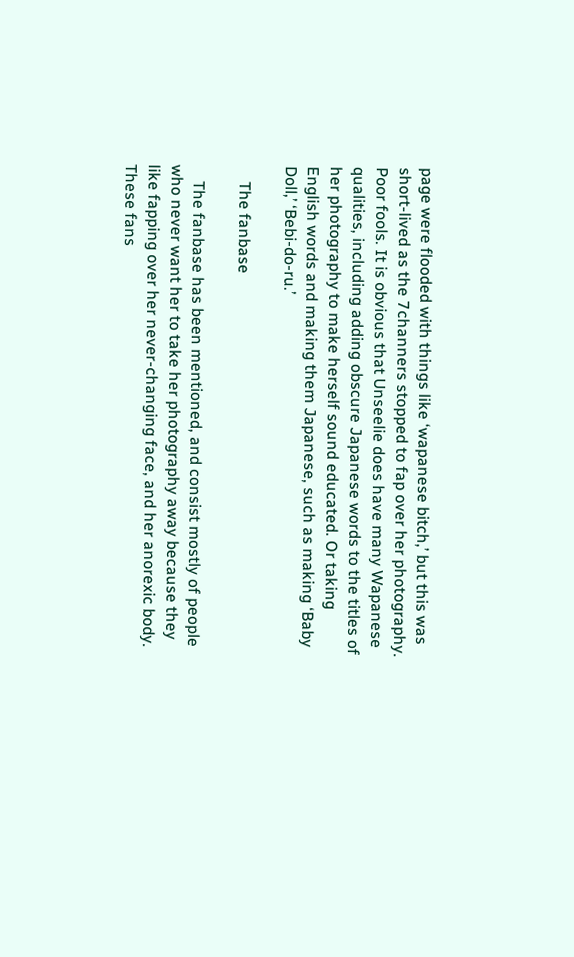page were flooded with things like ‘wapanese bitch,’ but this was short-lived as the 7channers stopped to fap over her photography. Poor fools. It is obvious that Unseelie does have many Wapanese qualities, including adding obscure Japanese words to the titles of her photography to make herself sound educated. Or taking English words and making them Japanese, such as making ‘Baby Doll,’ ‘Bebi-do-ru.’

    The fanbase

    The fanbase has been mentioned, and consist mostly of people who never want her to take her photography away because they like fapping over her never-changing face, and her anorexic body. These fans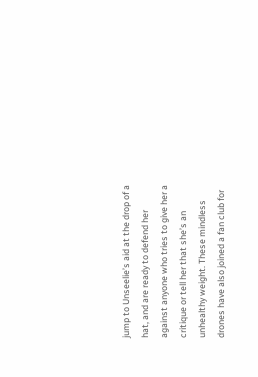jump to Unseelie’s aid at the drop of a hat, and are ready to defend her against anyone who tries to give her a critique or tell her that she’s an unhealthy weight. These mindless drones have also joined a fan club for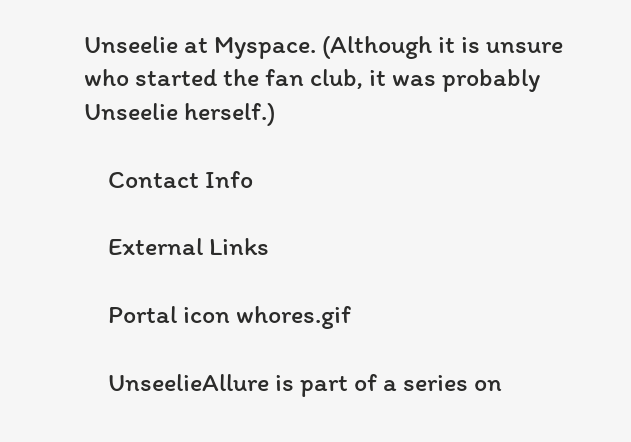Unseelie at Myspace. (Although it is unsure who started the fan club, it was probably Unseelie herself.)

    Contact Info

    External Links

    Portal icon whores.gif

    UnseelieAllure is part of a series on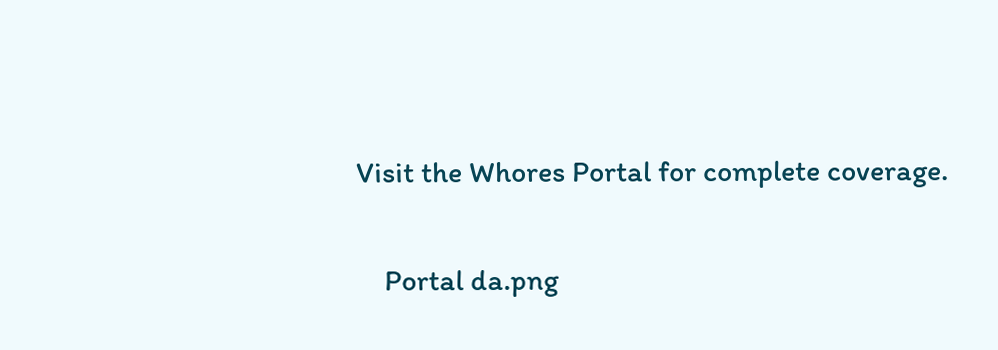Visit the Whores Portal for complete coverage.

    Portal da.png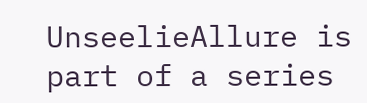UnseelieAllure is part of a series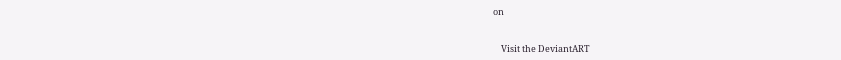on


    Visit the DeviantART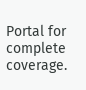Portal for complete coverage.